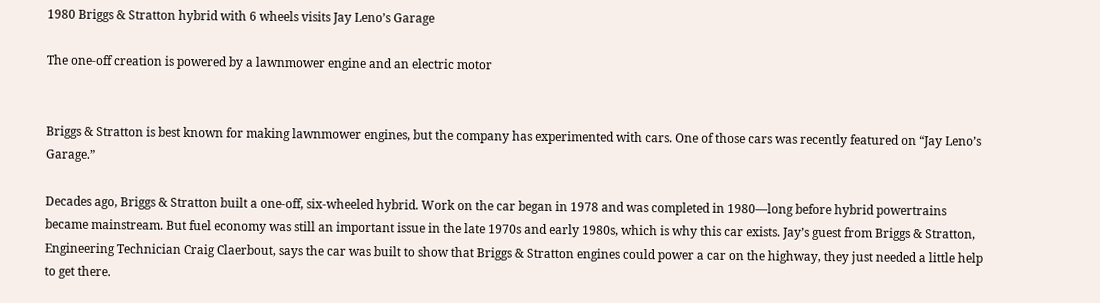1980 Briggs & Stratton hybrid with 6 wheels visits Jay Leno’s Garage

The one-off creation is powered by a lawnmower engine and an electric motor


Briggs & Stratton is best known for making lawnmower engines, but the company has experimented with cars. One of those cars was recently featured on “Jay Leno’s Garage.”

Decades ago, Briggs & Stratton built a one-off, six-wheeled hybrid. Work on the car began in 1978 and was completed in 1980—long before hybrid powertrains became mainstream. But fuel economy was still an important issue in the late 1970s and early 1980s, which is why this car exists. Jay’s guest from Briggs & Stratton, Engineering Technician Craig Claerbout, says the car was built to show that Briggs & Stratton engines could power a car on the highway, they just needed a little help to get there.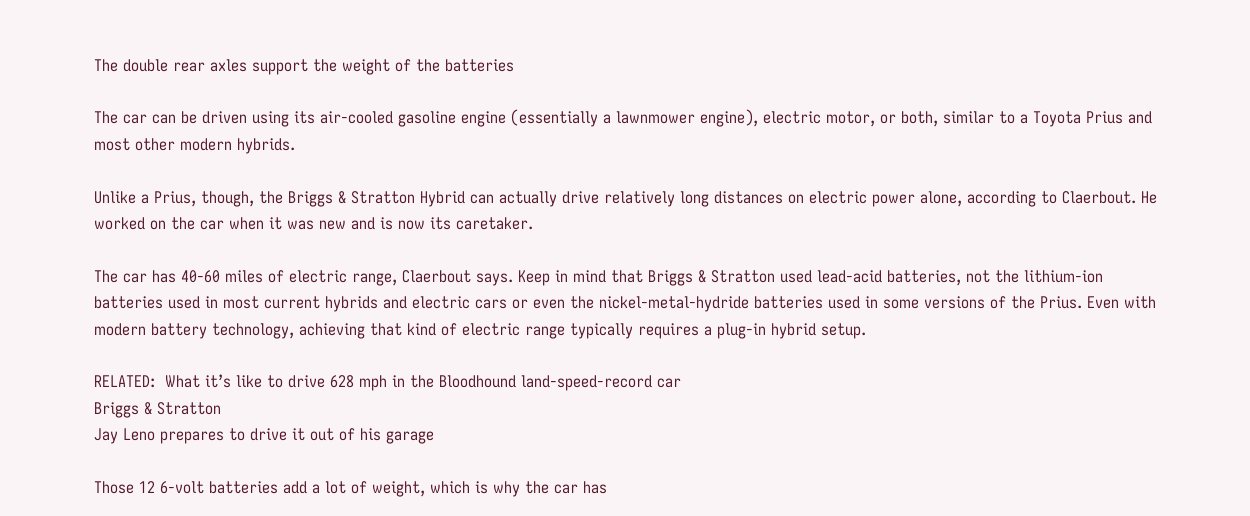The double rear axles support the weight of the batteries

The car can be driven using its air-cooled gasoline engine (essentially a lawnmower engine), electric motor, or both, similar to a Toyota Prius and most other modern hybrids.

Unlike a Prius, though, the Briggs & Stratton Hybrid can actually drive relatively long distances on electric power alone, according to Claerbout. He worked on the car when it was new and is now its caretaker.

The car has 40-60 miles of electric range, Claerbout says. Keep in mind that Briggs & Stratton used lead-acid batteries, not the lithium-ion batteries used in most current hybrids and electric cars or even the nickel-metal-hydride batteries used in some versions of the Prius. Even with modern battery technology, achieving that kind of electric range typically requires a plug-in hybrid setup.

RELATED:  What it’s like to drive 628 mph in the Bloodhound land-speed-record car
Briggs & Stratton
Jay Leno prepares to drive it out of his garage

Those 12 6-volt batteries add a lot of weight, which is why the car has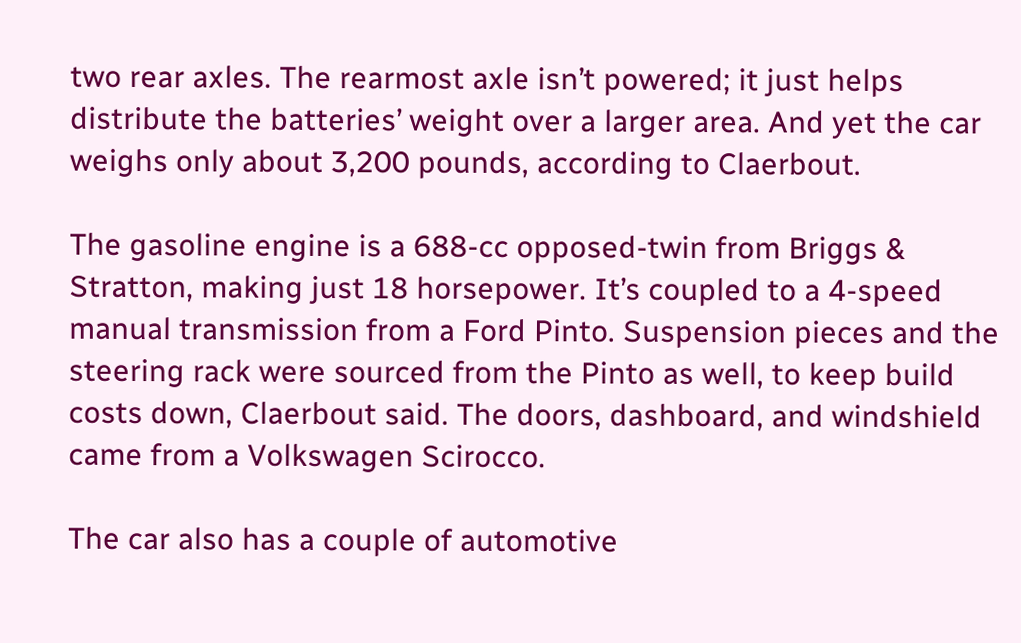two rear axles. The rearmost axle isn’t powered; it just helps distribute the batteries’ weight over a larger area. And yet the car weighs only about 3,200 pounds, according to Claerbout.

The gasoline engine is a 688-cc opposed-twin from Briggs & Stratton, making just 18 horsepower. It’s coupled to a 4-speed manual transmission from a Ford Pinto. Suspension pieces and the steering rack were sourced from the Pinto as well, to keep build costs down, Claerbout said. The doors, dashboard, and windshield came from a Volkswagen Scirocco.

The car also has a couple of automotive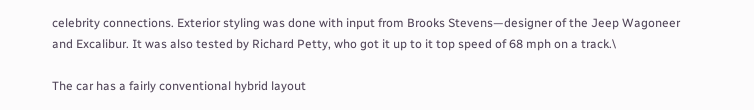celebrity connections. Exterior styling was done with input from Brooks Stevens—designer of the Jeep Wagoneer and Excalibur. It was also tested by Richard Petty, who got it up to it top speed of 68 mph on a track.\

The car has a fairly conventional hybrid layout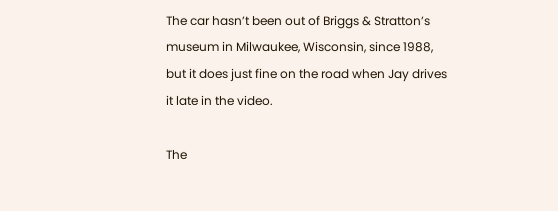The car hasn’t been out of Briggs & Stratton’s museum in Milwaukee, Wisconsin, since 1988, but it does just fine on the road when Jay drives it late in the video.

The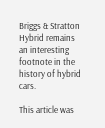Briggs & Stratton Hybrid remains an interesting footnote in the history of hybrid cars.

This article was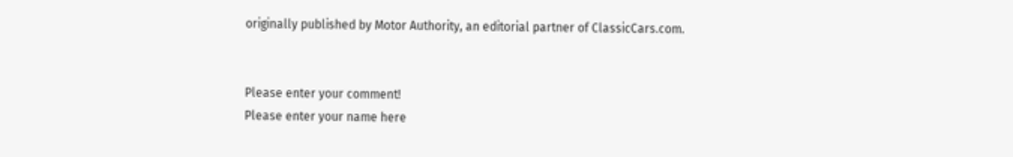originally published by Motor Authority, an editorial partner of ClassicCars.com.


Please enter your comment!
Please enter your name here